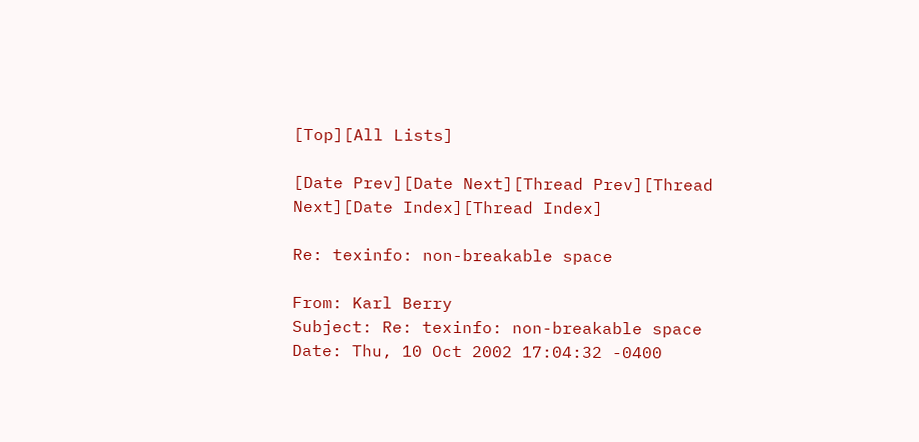[Top][All Lists]

[Date Prev][Date Next][Thread Prev][Thread Next][Date Index][Thread Index]

Re: texinfo: non-breakable space

From: Karl Berry
Subject: Re: texinfo: non-breakable space
Date: Thu, 10 Oct 2002 17:04:32 -0400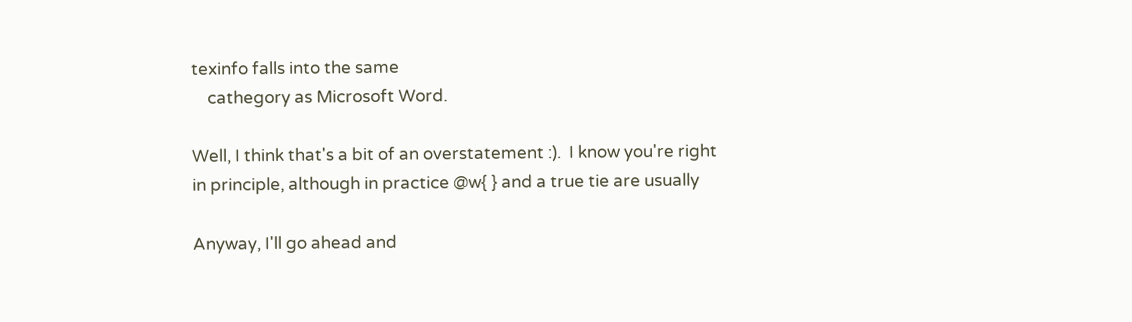texinfo falls into the same
    cathegory as Microsoft Word.

Well, I think that's a bit of an overstatement :).  I know you're right
in principle, although in practice @w{ } and a true tie are usually

Anyway, I'll go ahead and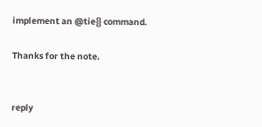implement an @tie{} command.

Thanks for the note.


reply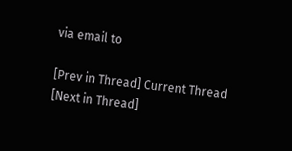via email to

[Prev in Thread] Current Thread [Next in Thread]